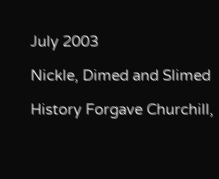July 2003

Nickle, Dimed and Slimed

History Forgave Churchill,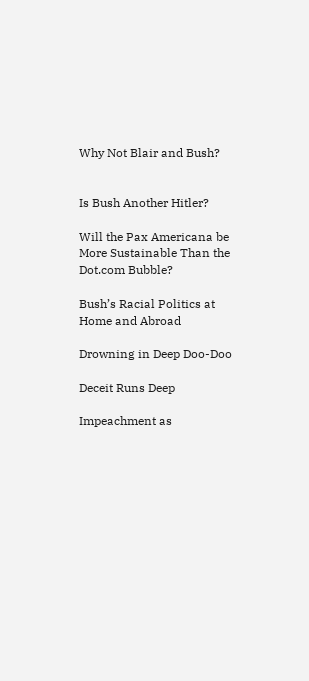Why Not Blair and Bush?


Is Bush Another Hitler?

Will the Pax Americana be More Sustainable Than the Dot.com Bubble?

Bush’s Racial Politics at Home and Abroad

Drowning in Deep Doo-Doo

Deceit Runs Deep

Impeachment as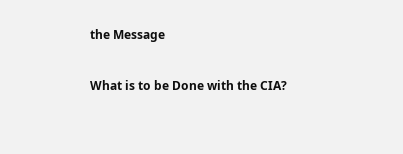the Message

What is to be Done with the CIA?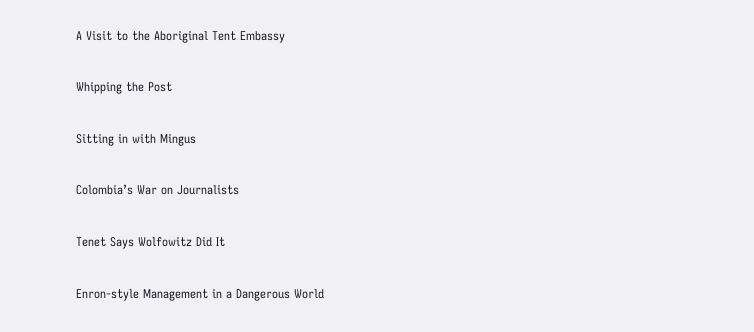A Visit to the Aboriginal Tent Embassy

Whipping the Post

Sitting in with Mingus

Colombia’s War on Journalists

Tenet Says Wolfowitz Did It

Enron-style Management in a Dangerous World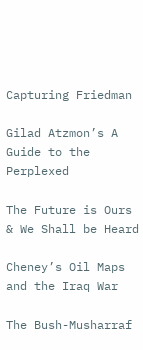Capturing Friedman

Gilad Atzmon’s A Guide to the Perplexed

The Future is Ours & We Shall be Heard

Cheney’s Oil Maps and the Iraq War

The Bush-Musharraf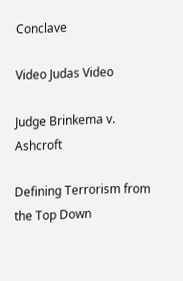Conclave

Video Judas Video

Judge Brinkema v. Ashcroft

Defining Terrorism from the Top Down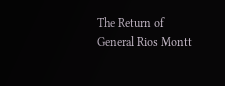The Return of General Rios Montt